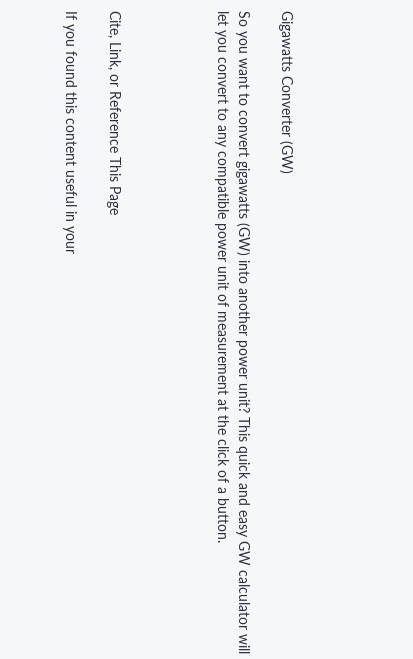Gigawatts Converter (GW)

So you want to convert gigawatts (GW) into another power unit? This quick and easy GW calculator will let you convert to any compatible power unit of measurement at the click of a button.




Cite, Link, or Reference This Page

If you found this content useful in your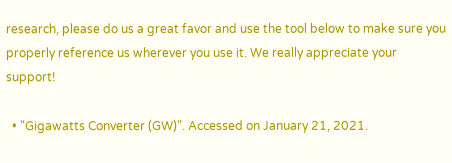research, please do us a great favor and use the tool below to make sure you properly reference us wherever you use it. We really appreciate your support!

  • "Gigawatts Converter (GW)". Accessed on January 21, 2021.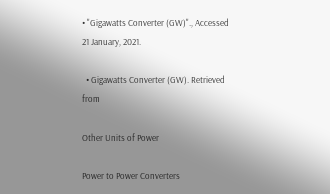• "Gigawatts Converter (GW)"., Accessed 21 January, 2021.

  • Gigawatts Converter (GW). Retrieved from

Other Units of Power

Power to Power Converters